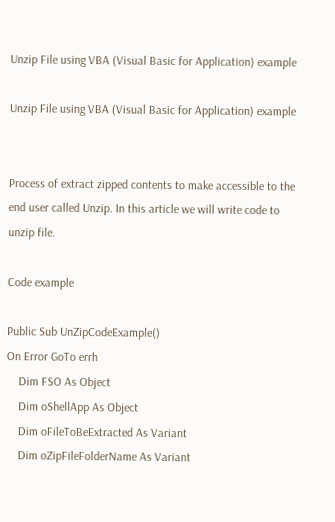Unzip File using VBA (Visual Basic for Application) example

Unzip File using VBA (Visual Basic for Application) example


Process of extract zipped contents to make accessible to the end user called Unzip. In this article we will write code to unzip file.

Code example

Public Sub UnZipCodeExample()
On Error GoTo errh
    Dim FSO As Object
    Dim oShellApp As Object
    Dim oFileToBeExtracted As Variant
    Dim oZipFileFolderName As Variant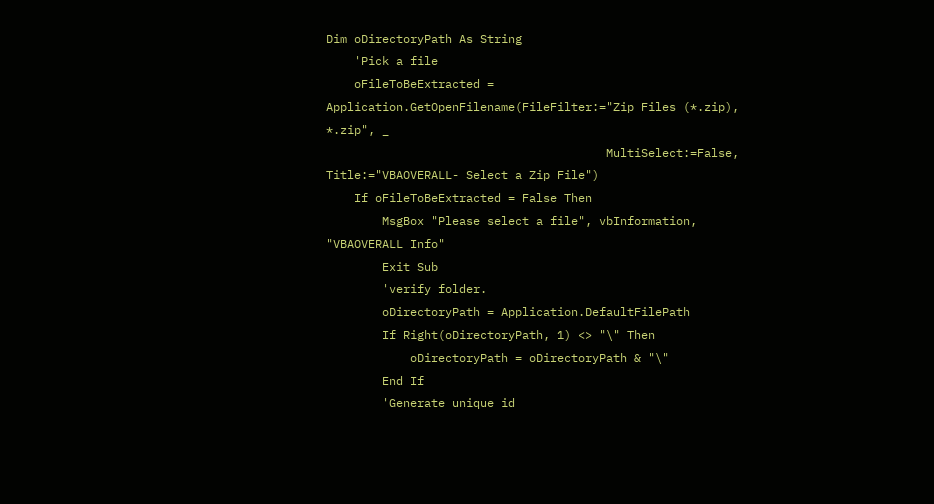Dim oDirectoryPath As String
    'Pick a file
    oFileToBeExtracted = Application.GetOpenFilename(FileFilter:="Zip Files (*.zip), *.zip", _
                                        MultiSelect:=False, Title:="VBAOVERALL- Select a Zip File")
    If oFileToBeExtracted = False Then
        MsgBox "Please select a file", vbInformation, "VBAOVERALL Info"
        Exit Sub
        'verify folder.
        oDirectoryPath = Application.DefaultFilePath
        If Right(oDirectoryPath, 1) <> "\" Then
            oDirectoryPath = oDirectoryPath & "\"
        End If
        'Generate unique id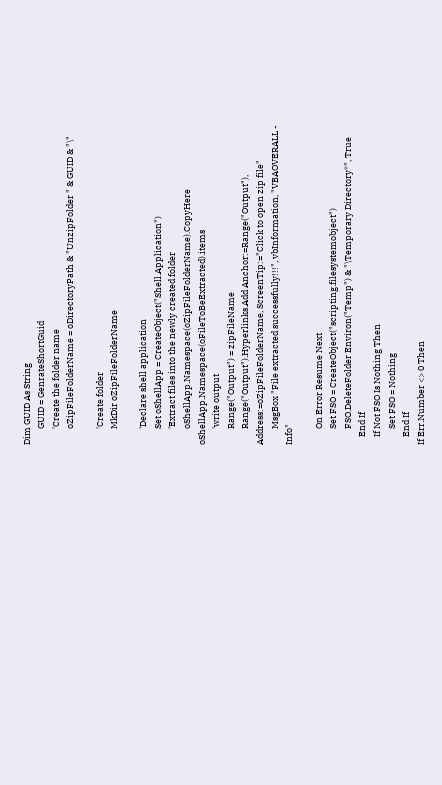Dim GUID As String
        GUID = GenrateShortGuid
        'Create the folder name
        oZipFileFolderName = oDirectoryPath & "UnzipFolder " & GUID & "\"

        'Create folder
        MkDir oZipFileFolderName

        'Declare shell application
        Set oShellApp = CreateObject("Shell.Application")
        'Extract files into the newly created folder
        oShellApp.Namespace(oZipFileFolderName).CopyHere oShellApp.Namespace(oFileToBeExtracted).items
        'write output
        Range("Output") = zipFileName
        Range("Output").Hyperlinks.Add Anchor:=Range("Output"), Address:=oZipFileFolderName, ScreenTip:="Click to open zip file"
        MsgBox "File extracted successfully!!!", vbInformation, "VBAOVERALL - Info"

        On Error Resume Next
        Set FSO = CreateObject("scripting.filesystemobject")
        FSO.DeleteFolder Environ("Temp") & "\Temporary Directory*", True
    End If
    If Not FSO Is Nothing Then
        Set FSO = Nothing
    End If
If Err.Number <> 0 Then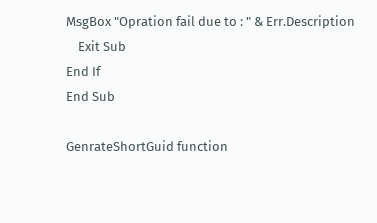MsgBox "Opration fail due to : " & Err.Description
    Exit Sub
End If
End Sub

GenrateShortGuid function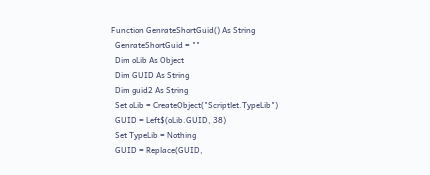Function GenrateShortGuid() As String
  GenrateShortGuid = ""
  Dim oLib As Object
  Dim GUID As String
  Dim guid2 As String
  Set oLib = CreateObject("Scriptlet.TypeLib")
  GUID = Left$(oLib.GUID, 38)
  Set TypeLib = Nothing
  GUID = Replace(GUID,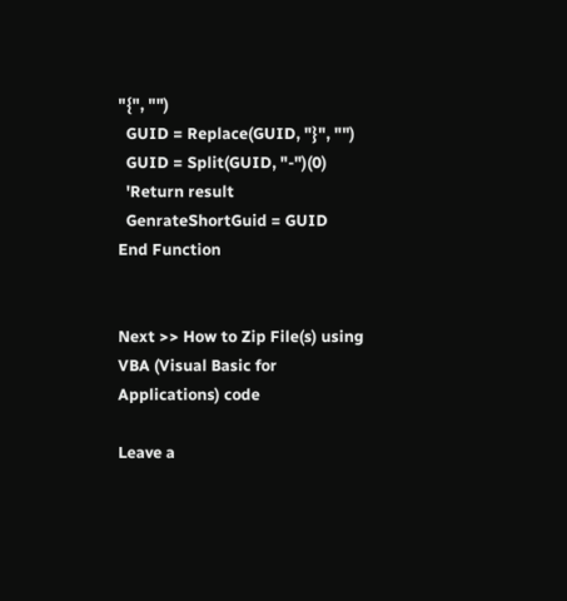"{", "")
  GUID = Replace(GUID, "}", "")
  GUID = Split(GUID, "-")(0)
  'Return result
  GenrateShortGuid = GUID
End Function


Next >> How to Zip File(s) using VBA (Visual Basic for Applications) code

Leave a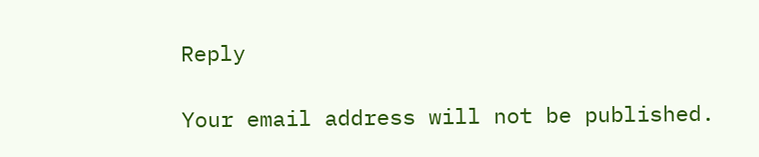Reply

Your email address will not be published.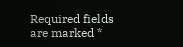Required fields are marked *